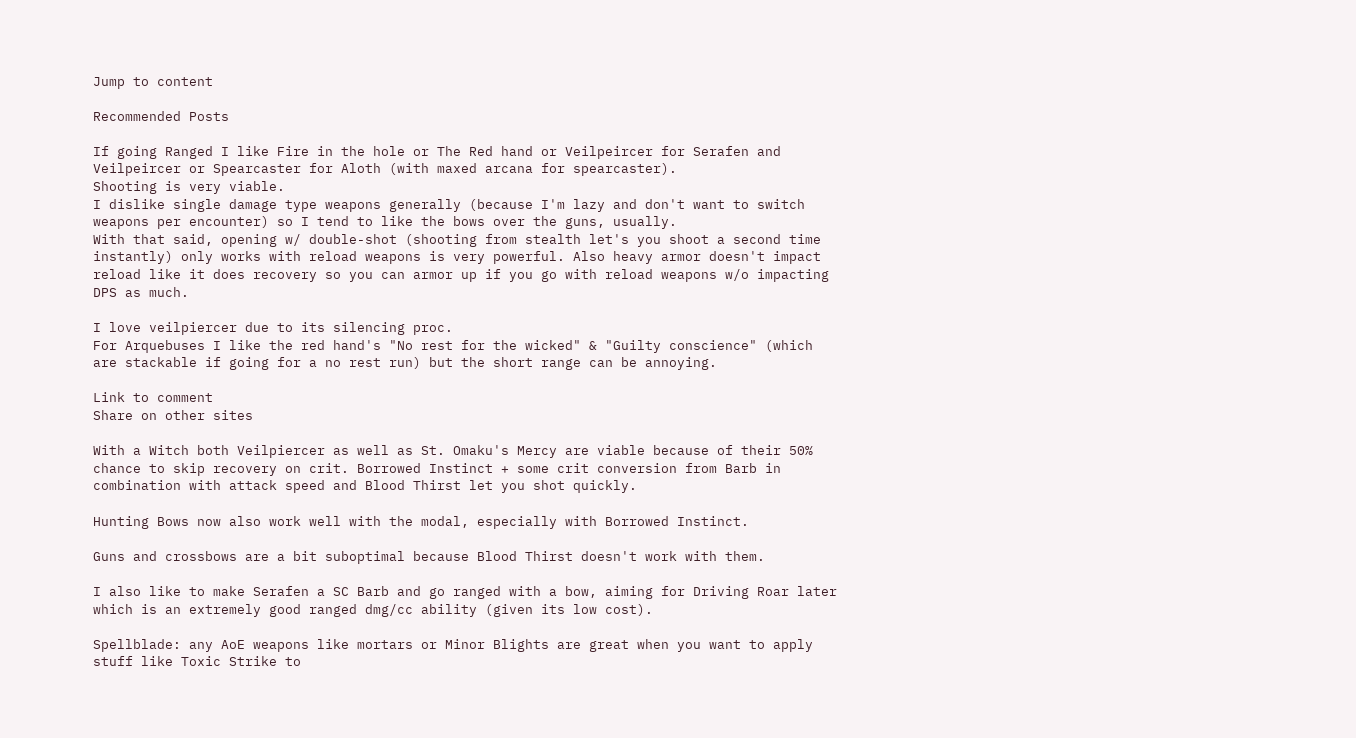Jump to content

Recommended Posts

If going Ranged I like Fire in the hole or The Red hand or Veilpeircer for Serafen and Veilpeircer or Spearcaster for Aloth (with maxed arcana for spearcaster).
Shooting is very viable.
I dislike single damage type weapons generally (because I'm lazy and don't want to switch weapons per encounter) so I tend to like the bows over the guns, usually.
With that said, opening w/ double-shot (shooting from stealth let's you shoot a second time instantly) only works with reload weapons is very powerful. Also heavy armor doesn't impact reload like it does recovery so you can armor up if you go with reload weapons w/o impacting DPS as much.

I love veilpiercer due to its silencing proc.
For Arquebuses I like the red hand's "No rest for the wicked" & "Guilty conscience" (which are stackable if going for a no rest run) but the short range can be annoying.

Link to comment
Share on other sites

With a Witch both Veilpiercer as well as St. Omaku's Mercy are viable because of their 50% chance to skip recovery on crit. Borrowed Instinct + some crit conversion from Barb in combination with attack speed and Blood Thirst let you shot quickly.

Hunting Bows now also work well with the modal, especially with Borrowed Instinct.

Guns and crossbows are a bit suboptimal because Blood Thirst doesn't work with them.

I also like to make Serafen a SC Barb and go ranged with a bow, aiming for Driving Roar later which is an extremely good ranged dmg/cc ability (given its low cost).

Spellblade: any AoE weapons like mortars or Minor Blights are great when you want to apply stuff like Toxic Strike to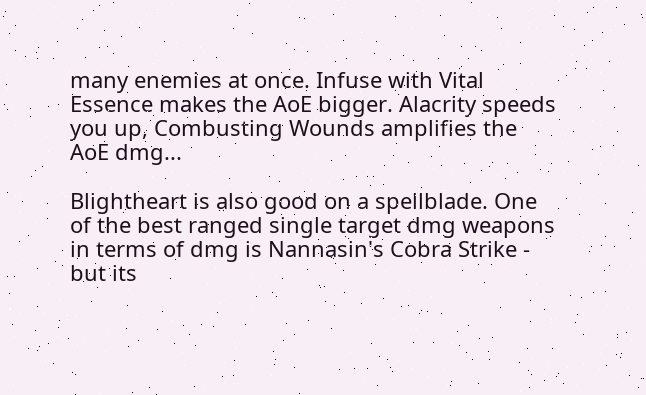many enemies at once. Infuse with Vital Essence makes the AoE bigger. Alacrity speeds you up, Combusting Wounds amplifies the AoE dmg...

Blightheart is also good on a spellblade. One of the best ranged single target dmg weapons in terms of dmg is Nannasin's Cobra Strike - but its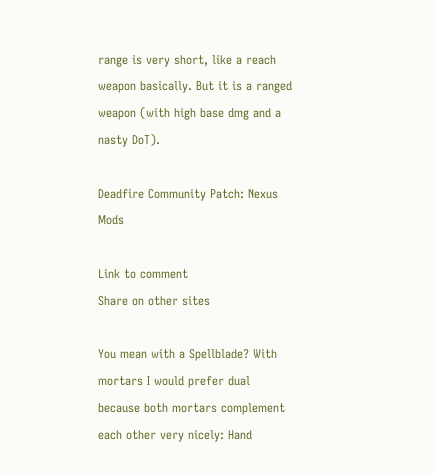range is very short, like a reach weapon basically. But it is a ranged weapon (with high base dmg and a nasty DoT).

Deadfire Community Patch: Nexus Mods

Link to comment
Share on other sites

You mean with a Spellblade? With mortars I would prefer dual because both mortars complement each other very nicely: Hand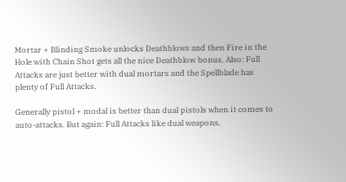Mortar + Blinding Smoke unlocks Deathblows and then Fire in the Hole with Chain Shot gets all the nice Deathblow bonus. Also: Full Attacks are just better with dual mortars and the Spellblade has plenty of Full Attacks.

Generally pistol + modal is better than dual pistols when it comes to auto-attacks. But again: Full Attacks like dual weapons.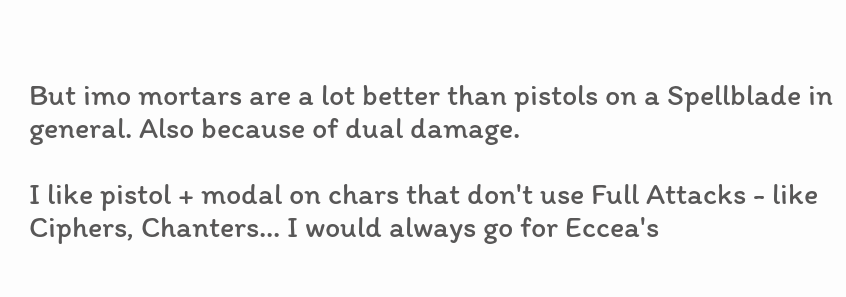But imo mortars are a lot better than pistols on a Spellblade in general. Also because of dual damage.

I like pistol + modal on chars that don't use Full Attacks - like Ciphers, Chanters... I would always go for Eccea's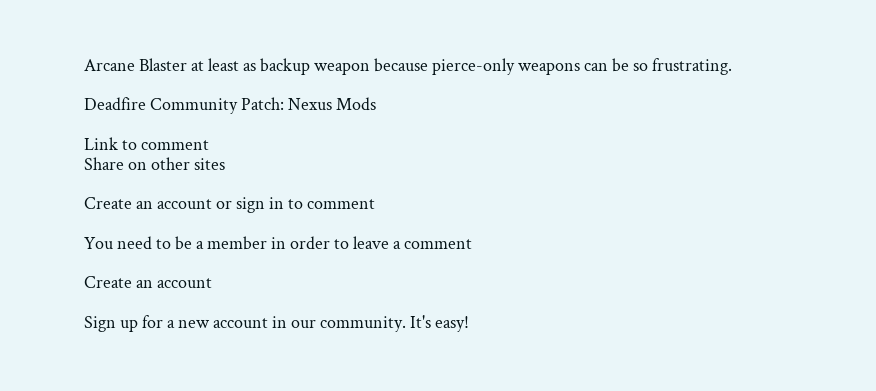Arcane Blaster at least as backup weapon because pierce-only weapons can be so frustrating.

Deadfire Community Patch: Nexus Mods

Link to comment
Share on other sites

Create an account or sign in to comment

You need to be a member in order to leave a comment

Create an account

Sign up for a new account in our community. It's easy!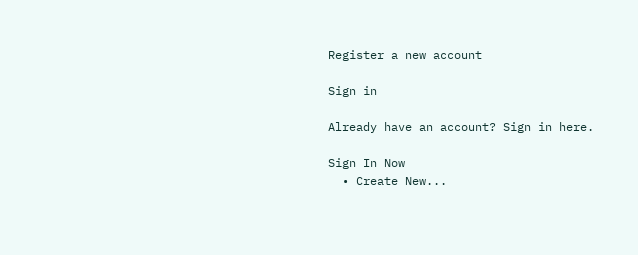Register a new account

Sign in

Already have an account? Sign in here.

Sign In Now
  • Create New...